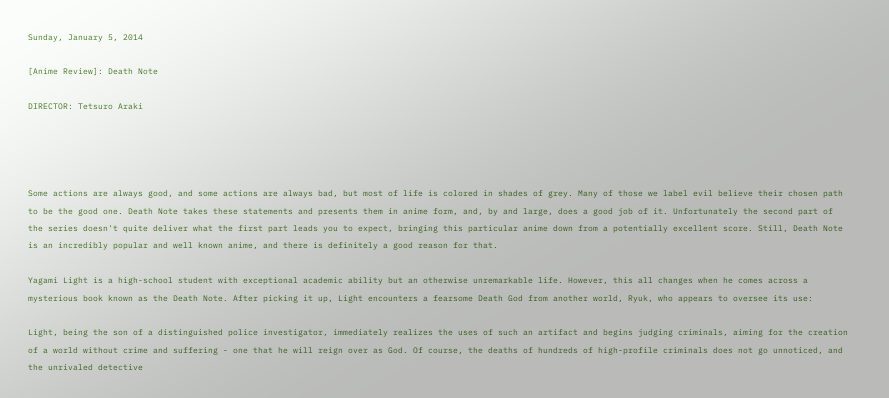Sunday, January 5, 2014

[Anime Review]: Death Note

DIRECTOR: Tetsuro Araki




Some actions are always good, and some actions are always bad, but most of life is colored in shades of grey. Many of those we label evil believe their chosen path to be the good one. Death Note takes these statements and presents them in anime form, and, by and large, does a good job of it. Unfortunately the second part of the series doesn't quite deliver what the first part leads you to expect, bringing this particular anime down from a potentially excellent score. Still, Death Note is an incredibly popular and well known anime, and there is definitely a good reason for that.

Yagami Light is a high-school student with exceptional academic ability but an otherwise unremarkable life. However, this all changes when he comes across a mysterious book known as the Death Note. After picking it up, Light encounters a fearsome Death God from another world, Ryuk, who appears to oversee its use:

Light, being the son of a distinguished police investigator, immediately realizes the uses of such an artifact and begins judging criminals, aiming for the creation of a world without crime and suffering - one that he will reign over as God. Of course, the deaths of hundreds of high-profile criminals does not go unnoticed, and the unrivaled detective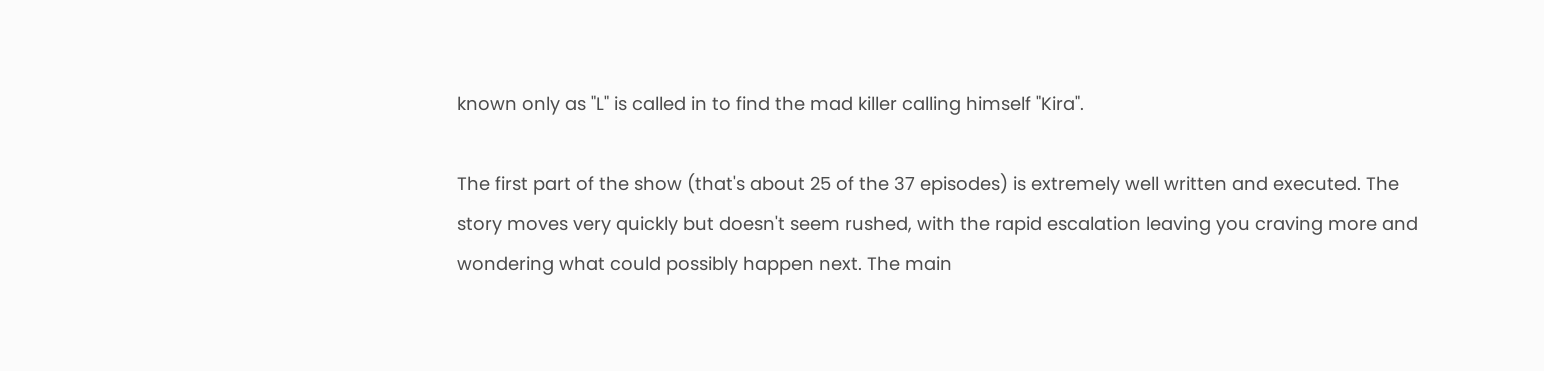known only as "L" is called in to find the mad killer calling himself "Kira".

The first part of the show (that's about 25 of the 37 episodes) is extremely well written and executed. The story moves very quickly but doesn't seem rushed, with the rapid escalation leaving you craving more and wondering what could possibly happen next. The main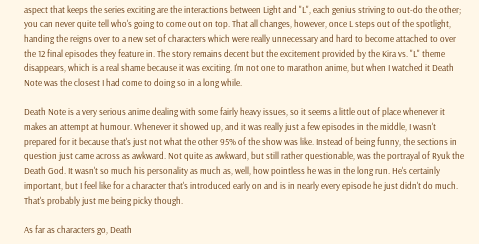aspect that keeps the series exciting are the interactions between Light and "L", each genius striving to out-do the other; you can never quite tell who's going to come out on top. That all changes, however, once L steps out of the spotlight, handing the reigns over to a new set of characters which were really unnecessary and hard to become attached to over the 12 final episodes they feature in. The story remains decent but the excitement provided by the Kira vs. "L" theme disappears, which is a real shame because it was exciting. I'm not one to marathon anime, but when I watched it Death Note was the closest I had come to doing so in a long while.

Death Note is a very serious anime dealing with some fairly heavy issues, so it seems a little out of place whenever it makes an attempt at humour. Whenever it showed up, and it was really just a few episodes in the middle, I wasn't prepared for it because that's just not what the other 95% of the show was like. Instead of being funny, the sections in question just came across as awkward. Not quite as awkward, but still rather questionable, was the portrayal of Ryuk the Death God. It wasn't so much his personality as much as, well, how pointless he was in the long run. He's certainly important, but I feel like for a character that's introduced early on and is in nearly every episode he just didn't do much. That's probably just me being picky though.

As far as characters go, Death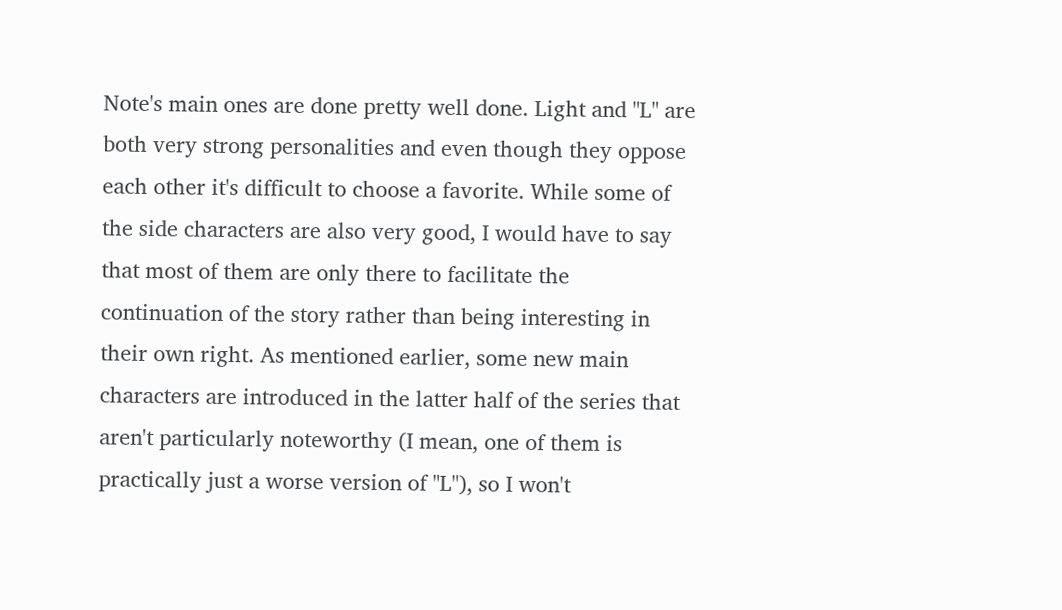Note's main ones are done pretty well done. Light and "L" are both very strong personalities and even though they oppose each other it's difficult to choose a favorite. While some of the side characters are also very good, I would have to say that most of them are only there to facilitate the continuation of the story rather than being interesting in their own right. As mentioned earlier, some new main characters are introduced in the latter half of the series that aren't particularly noteworthy (I mean, one of them is practically just a worse version of "L"), so I won't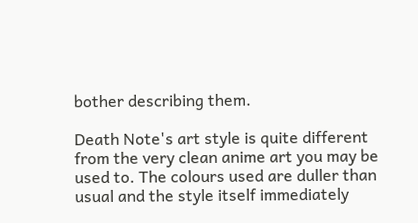bother describing them.

Death Note's art style is quite different from the very clean anime art you may be used to. The colours used are duller than usual and the style itself immediately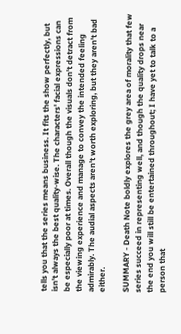tells you that the series means business. It fits the show perfectly, but isn't always the best quality-wise. The characters' facial expressions can be especially poor at times. Overall though the visuals don't detract from the viewing experience and manage to convey the intended feeling admirably. The audial aspects aren't worth exploring, but they aren't bad either.

SUMMARY - Death Note boldly explores the grey area of morality that few series succeed in representing well, and though the quality drops near the end you will still be entertained throughout; I have yet to talk to a person that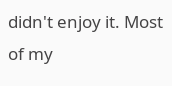didn't enjoy it. Most of my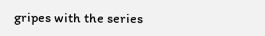gripes with the series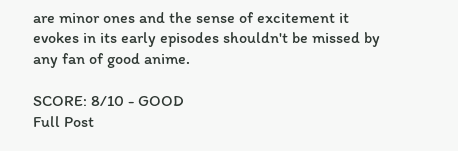are minor ones and the sense of excitement it evokes in its early episodes shouldn't be missed by any fan of good anime.

SCORE: 8/10 - GOOD
Full Post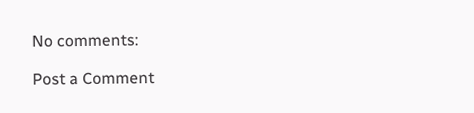No comments:

Post a Comment